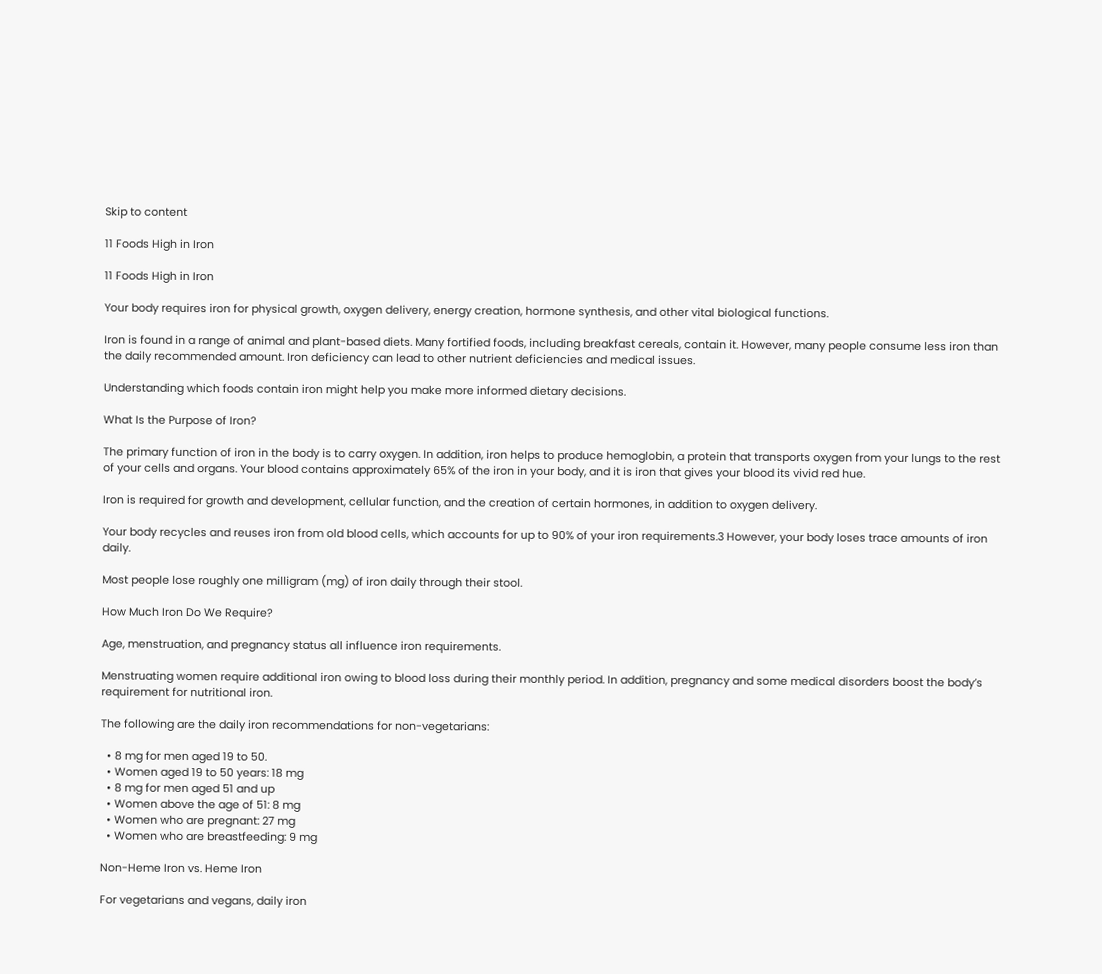Skip to content

11 Foods High in Iron

11 Foods High in Iron

Your body requires iron for physical growth, oxygen delivery, energy creation, hormone synthesis, and other vital biological functions.

Iron is found in a range of animal and plant-based diets. Many fortified foods, including breakfast cereals, contain it. However, many people consume less iron than the daily recommended amount. Iron deficiency can lead to other nutrient deficiencies and medical issues.

Understanding which foods contain iron might help you make more informed dietary decisions.

What Is the Purpose of Iron?

The primary function of iron in the body is to carry oxygen. In addition, iron helps to produce hemoglobin, a protein that transports oxygen from your lungs to the rest of your cells and organs. Your blood contains approximately 65% of the iron in your body, and it is iron that gives your blood its vivid red hue.

Iron is required for growth and development, cellular function, and the creation of certain hormones, in addition to oxygen delivery.

Your body recycles and reuses iron from old blood cells, which accounts for up to 90% of your iron requirements.3 However, your body loses trace amounts of iron daily.

Most people lose roughly one milligram (mg) of iron daily through their stool.

How Much Iron Do We Require?

Age, menstruation, and pregnancy status all influence iron requirements.

Menstruating women require additional iron owing to blood loss during their monthly period. In addition, pregnancy and some medical disorders boost the body’s requirement for nutritional iron.

The following are the daily iron recommendations for non-vegetarians:

  • 8 mg for men aged 19 to 50.
  • Women aged 19 to 50 years: 18 mg
  • 8 mg for men aged 51 and up
  • Women above the age of 51: 8 mg
  • Women who are pregnant: 27 mg
  • Women who are breastfeeding: 9 mg

Non-Heme Iron vs. Heme Iron

For vegetarians and vegans, daily iron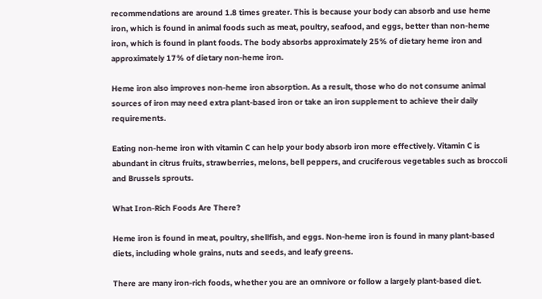recommendations are around 1.8 times greater. This is because your body can absorb and use heme iron, which is found in animal foods such as meat, poultry, seafood, and eggs, better than non-heme iron, which is found in plant foods. The body absorbs approximately 25% of dietary heme iron and approximately 17% of dietary non-heme iron.

Heme iron also improves non-heme iron absorption. As a result, those who do not consume animal sources of iron may need extra plant-based iron or take an iron supplement to achieve their daily requirements.

Eating non-heme iron with vitamin C can help your body absorb iron more effectively. Vitamin C is abundant in citrus fruits, strawberries, melons, bell peppers, and cruciferous vegetables such as broccoli and Brussels sprouts.

What Iron-Rich Foods Are There?

Heme iron is found in meat, poultry, shellfish, and eggs. Non-heme iron is found in many plant-based diets, including whole grains, nuts and seeds, and leafy greens.

There are many iron-rich foods, whether you are an omnivore or follow a largely plant-based diet.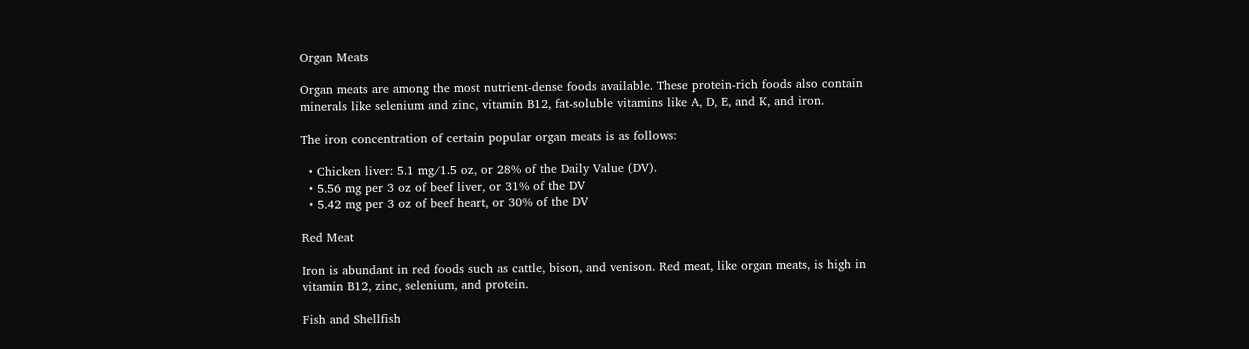Organ Meats

Organ meats are among the most nutrient-dense foods available. These protein-rich foods also contain minerals like selenium and zinc, vitamin B12, fat-soluble vitamins like A, D, E, and K, and iron.

The iron concentration of certain popular organ meats is as follows:

  • Chicken liver: 5.1 mg/1.5 oz, or 28% of the Daily Value (DV).
  • 5.56 mg per 3 oz of beef liver, or 31% of the DV
  • 5.42 mg per 3 oz of beef heart, or 30% of the DV

Red Meat

Iron is abundant in red foods such as cattle, bison, and venison. Red meat, like organ meats, is high in vitamin B12, zinc, selenium, and protein.

Fish and Shellfish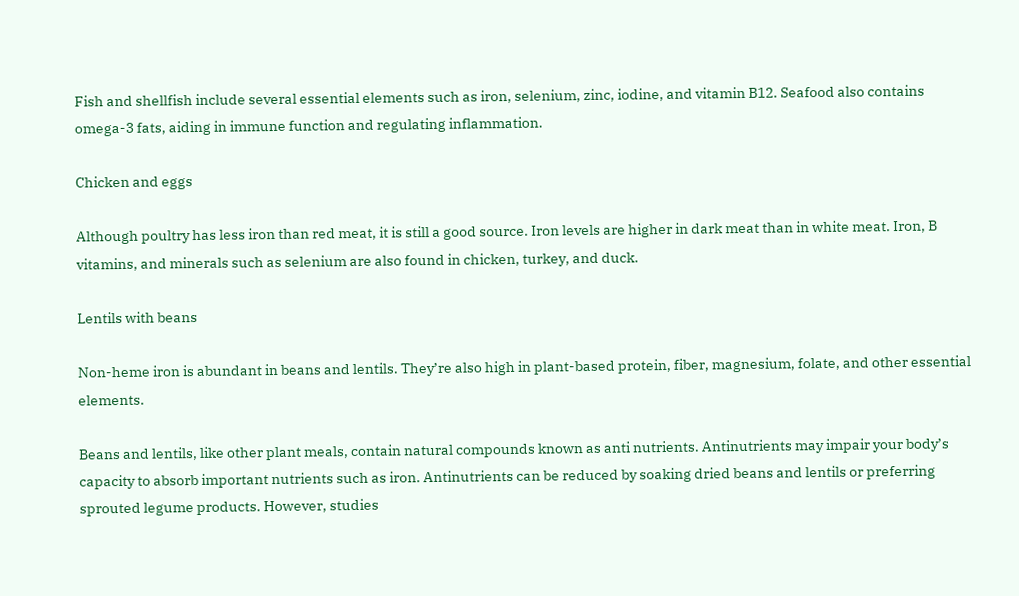Fish and shellfish include several essential elements such as iron, selenium, zinc, iodine, and vitamin B12. Seafood also contains omega-3 fats, aiding in immune function and regulating inflammation.

Chicken and eggs

Although poultry has less iron than red meat, it is still a good source. Iron levels are higher in dark meat than in white meat. Iron, B vitamins, and minerals such as selenium are also found in chicken, turkey, and duck.

Lentils with beans

Non-heme iron is abundant in beans and lentils. They’re also high in plant-based protein, fiber, magnesium, folate, and other essential elements.

Beans and lentils, like other plant meals, contain natural compounds known as anti nutrients. Antinutrients may impair your body’s capacity to absorb important nutrients such as iron. Antinutrients can be reduced by soaking dried beans and lentils or preferring sprouted legume products. However, studies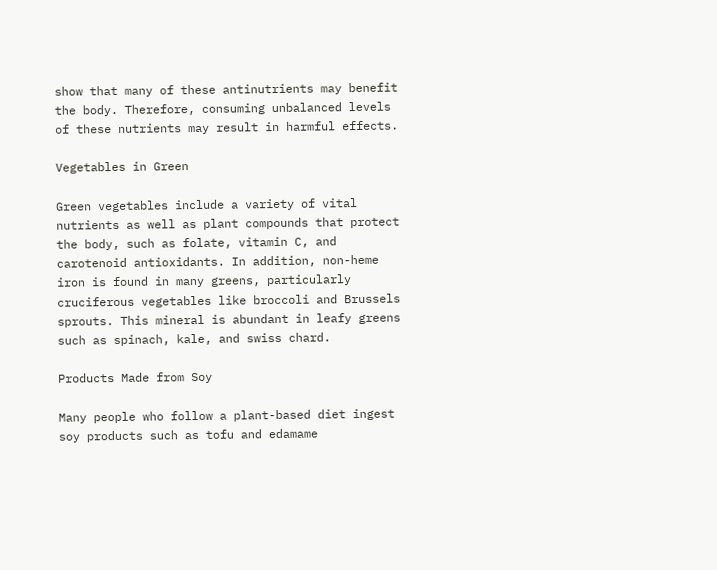show that many of these antinutrients may benefit the body. Therefore, consuming unbalanced levels of these nutrients may result in harmful effects.

Vegetables in Green

Green vegetables include a variety of vital nutrients as well as plant compounds that protect the body, such as folate, vitamin C, and carotenoid antioxidants. In addition, non-heme iron is found in many greens, particularly cruciferous vegetables like broccoli and Brussels sprouts. This mineral is abundant in leafy greens such as spinach, kale, and swiss chard.

Products Made from Soy

Many people who follow a plant-based diet ingest soy products such as tofu and edamame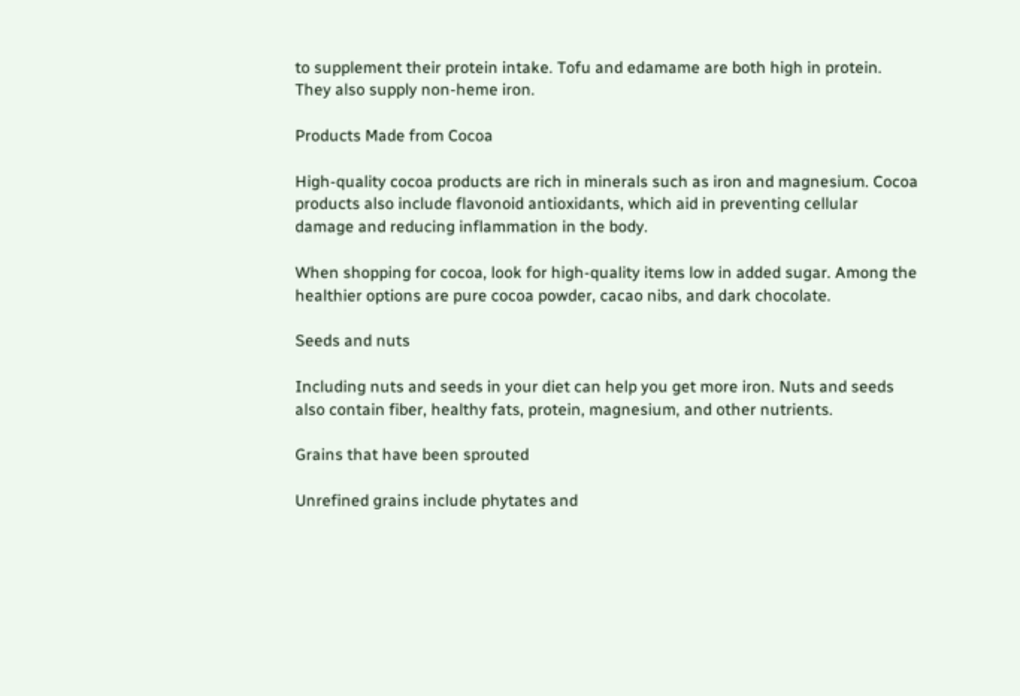to supplement their protein intake. Tofu and edamame are both high in protein. They also supply non-heme iron.

Products Made from Cocoa

High-quality cocoa products are rich in minerals such as iron and magnesium. Cocoa products also include flavonoid antioxidants, which aid in preventing cellular damage and reducing inflammation in the body.

When shopping for cocoa, look for high-quality items low in added sugar. Among the healthier options are pure cocoa powder, cacao nibs, and dark chocolate.

Seeds and nuts

Including nuts and seeds in your diet can help you get more iron. Nuts and seeds also contain fiber, healthy fats, protein, magnesium, and other nutrients.

Grains that have been sprouted

Unrefined grains include phytates and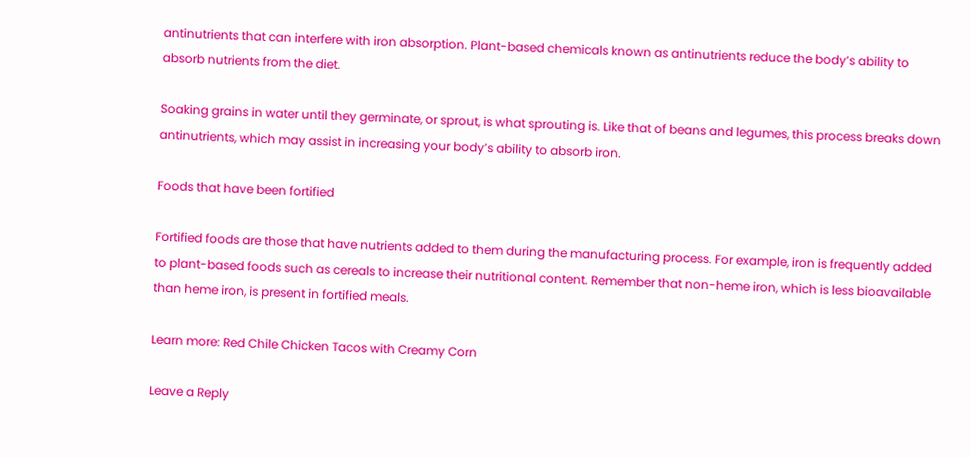antinutrients that can interfere with iron absorption. Plant-based chemicals known as antinutrients reduce the body’s ability to absorb nutrients from the diet.

Soaking grains in water until they germinate, or sprout, is what sprouting is. Like that of beans and legumes, this process breaks down antinutrients, which may assist in increasing your body’s ability to absorb iron.

Foods that have been fortified

Fortified foods are those that have nutrients added to them during the manufacturing process. For example, iron is frequently added to plant-based foods such as cereals to increase their nutritional content. Remember that non-heme iron, which is less bioavailable than heme iron, is present in fortified meals.

Learn more: Red Chile Chicken Tacos with Creamy Corn

Leave a Reply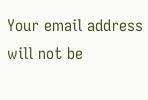Your email address will not be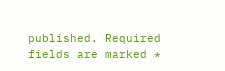published. Required fields are marked *